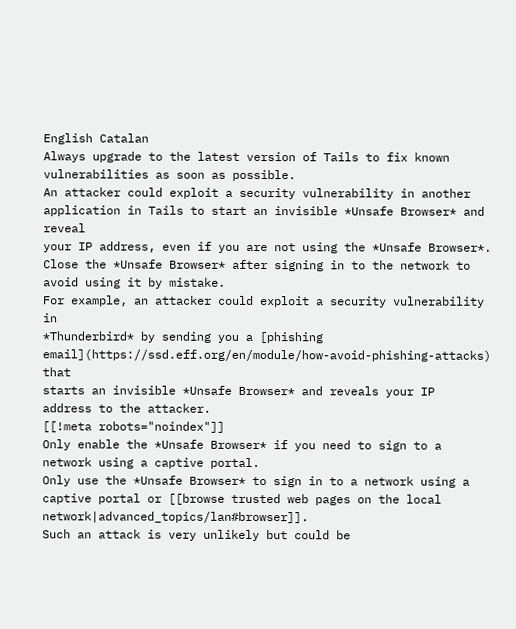English Catalan
Always upgrade to the latest version of Tails to fix known vulnerabilities as soon as possible.
An attacker could exploit a security vulnerability in another
application in Tails to start an invisible *Unsafe Browser* and reveal
your IP address, even if you are not using the *Unsafe Browser*.
Close the *Unsafe Browser* after signing in to the network to avoid using it by mistake.
For example, an attacker could exploit a security vulnerability in
*Thunderbird* by sending you a [phishing
email](https://ssd.eff.org/en/module/how-avoid-phishing-attacks) that
starts an invisible *Unsafe Browser* and reveals your IP
address to the attacker.
[[!meta robots="noindex"]]
Only enable the *Unsafe Browser* if you need to sign to a network using a captive portal.
Only use the *Unsafe Browser* to sign in to a network using a captive portal or [[browse trusted web pages on the local network|advanced_topics/lan#browser]].
Such an attack is very unlikely but could be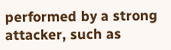performed by a strong
attacker, such as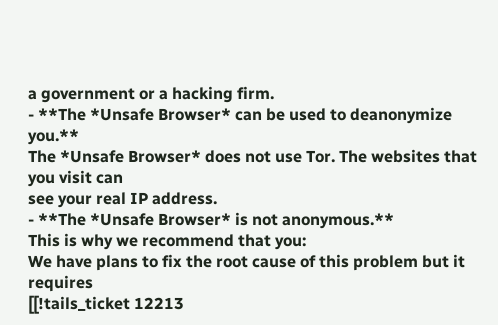a government or a hacking firm.
- **The *Unsafe Browser* can be used to deanonymize you.**
The *Unsafe Browser* does not use Tor. The websites that you visit can
see your real IP address.
- **The *Unsafe Browser* is not anonymous.**
This is why we recommend that you:
We have plans to fix the root cause of this problem but it requires
[[!tails_ticket 12213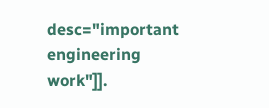desc="important engineering work"]].